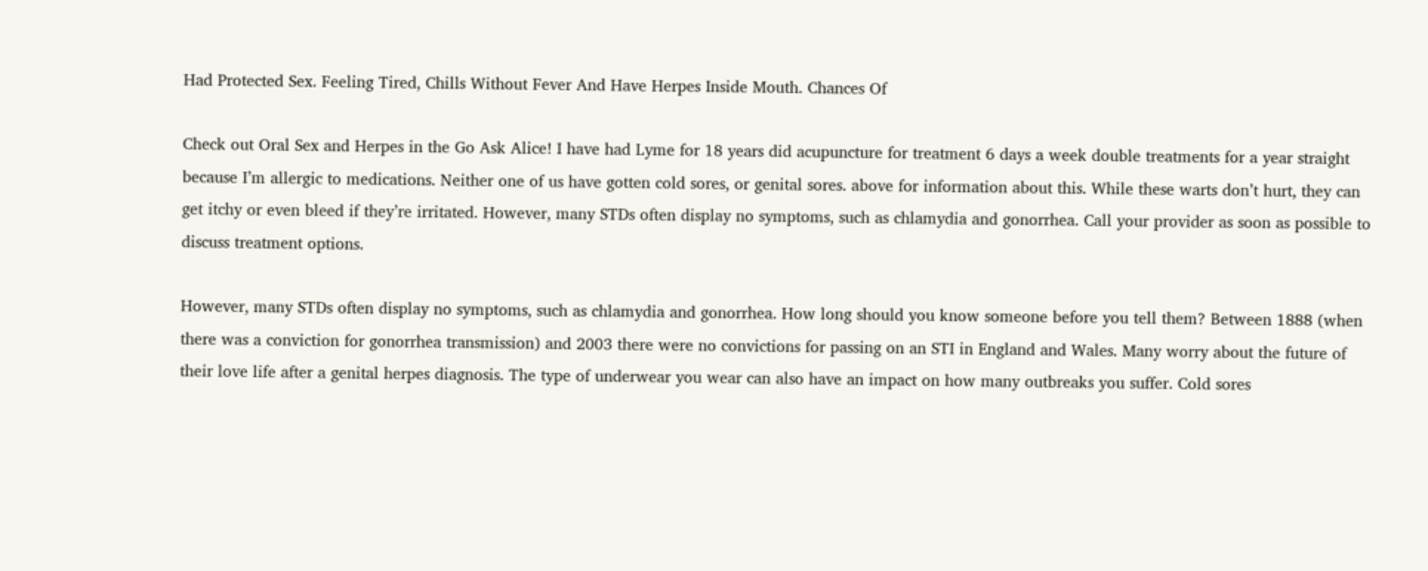Had Protected Sex. Feeling Tired, Chills Without Fever And Have Herpes Inside Mouth. Chances Of

Check out Oral Sex and Herpes in the Go Ask Alice! I have had Lyme for 18 years did acupuncture for treatment 6 days a week double treatments for a year straight because I’m allergic to medications. Neither one of us have gotten cold sores, or genital sores. above for information about this. While these warts don’t hurt, they can get itchy or even bleed if they’re irritated. However, many STDs often display no symptoms, such as chlamydia and gonorrhea. Call your provider as soon as possible to discuss treatment options.

However, many STDs often display no symptoms, such as chlamydia and gonorrhea. How long should you know someone before you tell them? Between 1888 (when there was a conviction for gonorrhea transmission) and 2003 there were no convictions for passing on an STI in England and Wales. Many worry about the future of their love life after a genital herpes diagnosis. The type of underwear you wear can also have an impact on how many outbreaks you suffer. Cold sores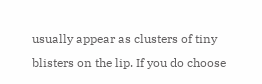usually appear as clusters of tiny blisters on the lip. If you do choose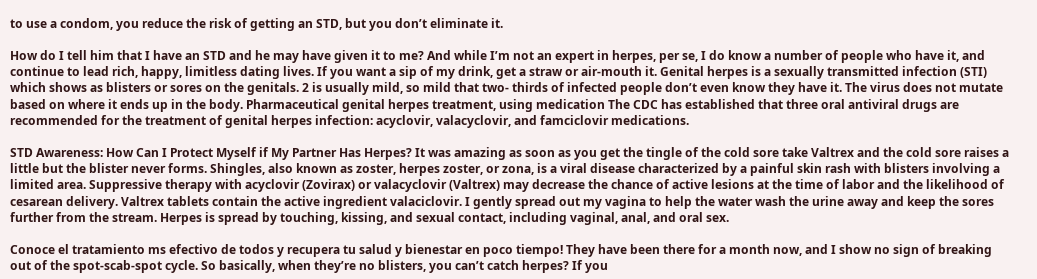to use a condom, you reduce the risk of getting an STD, but you don’t eliminate it.

How do I tell him that I have an STD and he may have given it to me? And while I’m not an expert in herpes, per se, I do know a number of people who have it, and continue to lead rich, happy, limitless dating lives. If you want a sip of my drink, get a straw or air-mouth it. Genital herpes is a sexually transmitted infection (STI) which shows as blisters or sores on the genitals. 2 is usually mild, so mild that two- thirds of infected people don’t even know they have it. The virus does not mutate based on where it ends up in the body. Pharmaceutical genital herpes treatment, using medication The CDC has established that three oral antiviral drugs are recommended for the treatment of genital herpes infection: acyclovir, valacyclovir, and famciclovir medications.

STD Awareness: How Can I Protect Myself if My Partner Has Herpes? It was amazing as soon as you get the tingle of the cold sore take Valtrex and the cold sore raises a little but the blister never forms. Shingles, also known as zoster, herpes zoster, or zona, is a viral disease characterized by a painful skin rash with blisters involving a limited area. Suppressive therapy with acyclovir (Zovirax) or valacyclovir (Valtrex) may decrease the chance of active lesions at the time of labor and the likelihood of cesarean delivery. Valtrex tablets contain the active ingredient valaciclovir. I gently spread out my vagina to help the water wash the urine away and keep the sores further from the stream. Herpes is spread by touching, kissing, and sexual contact, including vaginal, anal, and oral sex.

Conoce el tratamiento ms efectivo de todos y recupera tu salud y bienestar en poco tiempo! They have been there for a month now, and I show no sign of breaking out of the spot-scab-spot cycle. So basically, when they’re no blisters, you can’t catch herpes? If you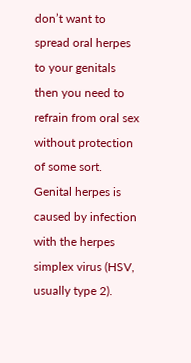don’t want to spread oral herpes to your genitals then you need to refrain from oral sex without protection of some sort. Genital herpes is caused by infection with the herpes simplex virus (HSV, usually type 2).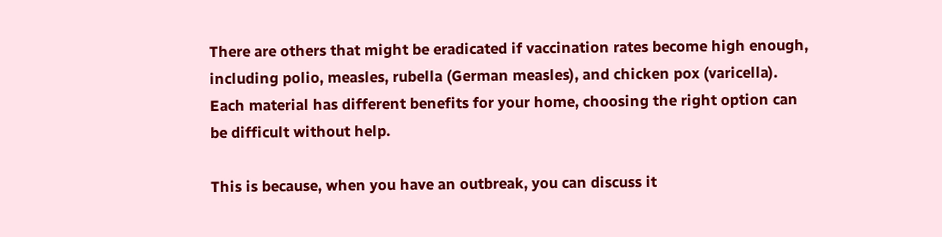There are others that might be eradicated if vaccination rates become high enough, including polio, measles, rubella (German measles), and chicken pox (varicella). Each material has different benefits for your home, choosing the right option can be difficult without help.

This is because, when you have an outbreak, you can discuss it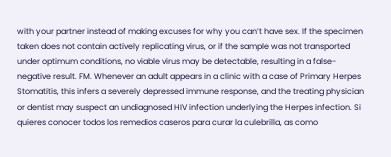with your partner instead of making excuses for why you can’t have sex. If the specimen taken does not contain actively replicating virus, or if the sample was not transported under optimum conditions, no viable virus may be detectable, resulting in a false-negative result. FM. Whenever an adult appears in a clinic with a case of Primary Herpes Stomatitis, this infers a severely depressed immune response, and the treating physician or dentist may suspect an undiagnosed HIV infection underlying the Herpes infection. Si quieres conocer todos los remedios caseros para curar la culebrilla, as como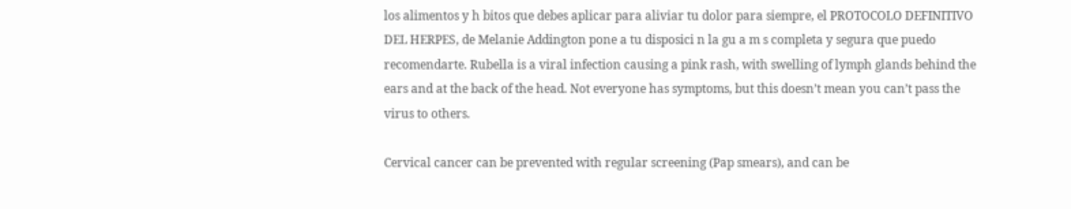los alimentos y h bitos que debes aplicar para aliviar tu dolor para siempre, el PROTOCOLO DEFINITIVO DEL HERPES, de Melanie Addington pone a tu disposici n la gu a m s completa y segura que puedo recomendarte. Rubella is a viral infection causing a pink rash, with swelling of lymph glands behind the ears and at the back of the head. Not everyone has symptoms, but this doesn’t mean you can’t pass the virus to others.

Cervical cancer can be prevented with regular screening (Pap smears), and can be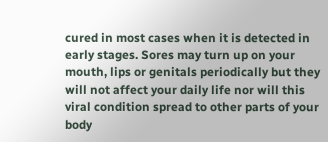cured in most cases when it is detected in early stages. Sores may turn up on your mouth, lips or genitals periodically but they will not affect your daily life nor will this viral condition spread to other parts of your body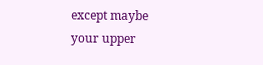except maybe your upper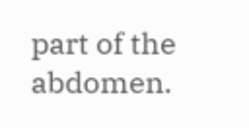part of the abdomen.